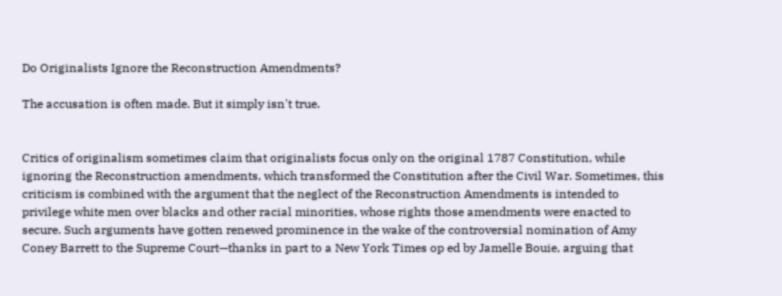Do Originalists Ignore the Reconstruction Amendments?

The accusation is often made. But it simply isn't true.


Critics of originalism sometimes claim that originalists focus only on the original 1787 Constitution, while ignoring the Reconstruction amendments, which transformed the Constitution after the Civil War. Sometimes, this criticism is combined with the argument that the neglect of the Reconstruction Amendments is intended to privilege white men over blacks and other racial minorities, whose rights those amendments were enacted to secure. Such arguments have gotten renewed prominence in the wake of the controversial nomination of Amy Coney Barrett to the Supreme Court—thanks in part to a New York Times op ed by Jamelle Bouie, arguing that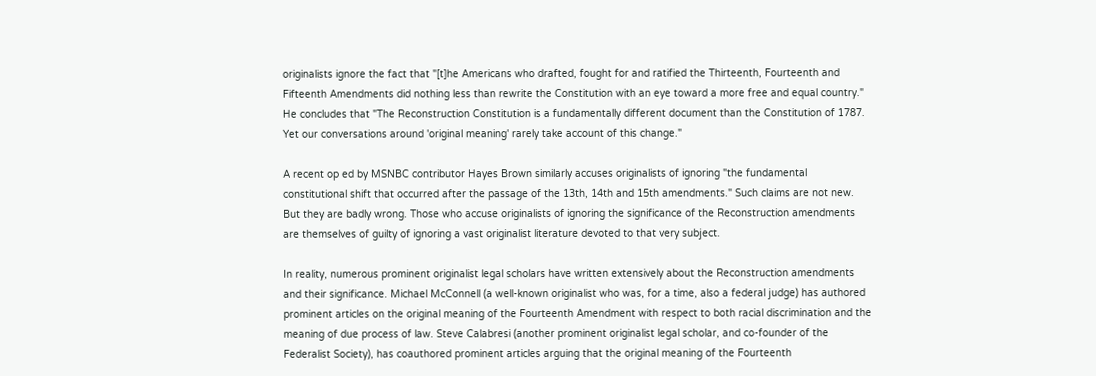originalists ignore the fact that "[t]he Americans who drafted, fought for and ratified the Thirteenth, Fourteenth and Fifteenth Amendments did nothing less than rewrite the Constitution with an eye toward a more free and equal country." He concludes that "The Reconstruction Constitution is a fundamentally different document than the Constitution of 1787. Yet our conversations around 'original meaning' rarely take account of this change."

A recent op ed by MSNBC contributor Hayes Brown similarly accuses originalists of ignoring "the fundamental constitutional shift that occurred after the passage of the 13th, 14th and 15th amendments." Such claims are not new. But they are badly wrong. Those who accuse originalists of ignoring the significance of the Reconstruction amendments are themselves of guilty of ignoring a vast originalist literature devoted to that very subject.

In reality, numerous prominent originalist legal scholars have written extensively about the Reconstruction amendments and their significance. Michael McConnell (a well-known originalist who was, for a time, also a federal judge) has authored prominent articles on the original meaning of the Fourteenth Amendment with respect to both racial discrimination and the meaning of due process of law. Steve Calabresi (another prominent originalist legal scholar, and co-founder of the Federalist Society), has coauthored prominent articles arguing that the original meaning of the Fourteenth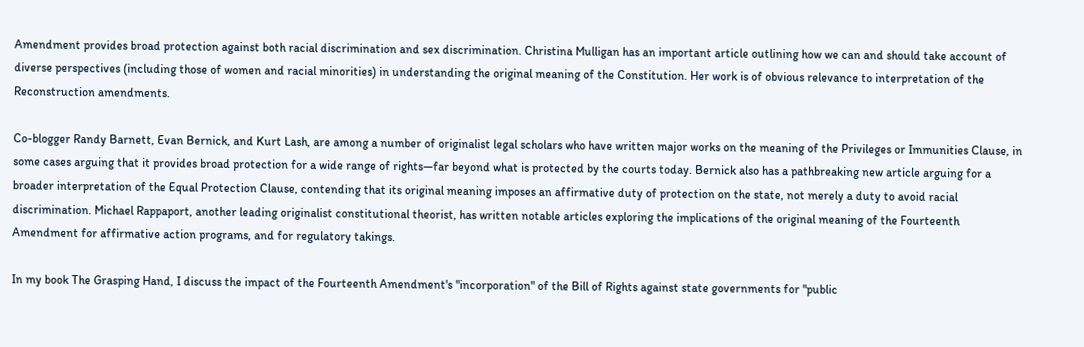Amendment provides broad protection against both racial discrimination and sex discrimination. Christina Mulligan has an important article outlining how we can and should take account of diverse perspectives (including those of women and racial minorities) in understanding the original meaning of the Constitution. Her work is of obvious relevance to interpretation of the Reconstruction amendments.

Co-blogger Randy Barnett, Evan Bernick, and Kurt Lash, are among a number of originalist legal scholars who have written major works on the meaning of the Privileges or Immunities Clause, in some cases arguing that it provides broad protection for a wide range of rights—far beyond what is protected by the courts today. Bernick also has a pathbreaking new article arguing for a broader interpretation of the Equal Protection Clause, contending that its original meaning imposes an affirmative duty of protection on the state, not merely a duty to avoid racial discrimination. Michael Rappaport, another leading originalist constitutional theorist, has written notable articles exploring the implications of the original meaning of the Fourteenth Amendment for affirmative action programs, and for regulatory takings.

In my book The Grasping Hand, I discuss the impact of the Fourteenth Amendment's "incorporation" of the Bill of Rights against state governments for "public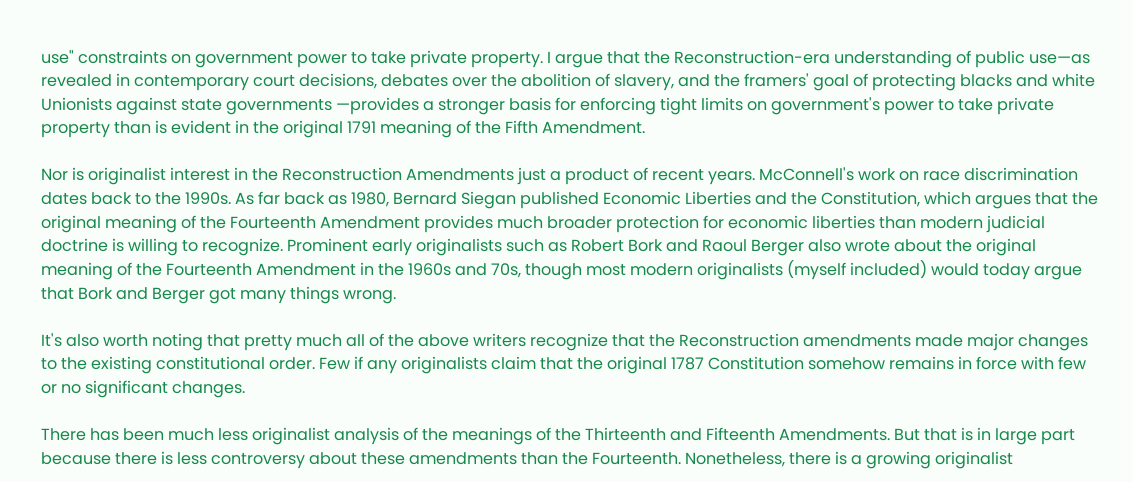use" constraints on government power to take private property. I argue that the Reconstruction-era understanding of public use—as revealed in contemporary court decisions, debates over the abolition of slavery, and the framers' goal of protecting blacks and white Unionists against state governments —provides a stronger basis for enforcing tight limits on government's power to take private property than is evident in the original 1791 meaning of the Fifth Amendment.

Nor is originalist interest in the Reconstruction Amendments just a product of recent years. McConnell's work on race discrimination dates back to the 1990s. As far back as 1980, Bernard Siegan published Economic Liberties and the Constitution, which argues that the original meaning of the Fourteenth Amendment provides much broader protection for economic liberties than modern judicial doctrine is willing to recognize. Prominent early originalists such as Robert Bork and Raoul Berger also wrote about the original meaning of the Fourteenth Amendment in the 1960s and 70s, though most modern originalists (myself included) would today argue that Bork and Berger got many things wrong.

It's also worth noting that pretty much all of the above writers recognize that the Reconstruction amendments made major changes to the existing constitutional order. Few if any originalists claim that the original 1787 Constitution somehow remains in force with few or no significant changes.

There has been much less originalist analysis of the meanings of the Thirteenth and Fifteenth Amendments. But that is in large part because there is less controversy about these amendments than the Fourteenth. Nonetheless, there is a growing originalist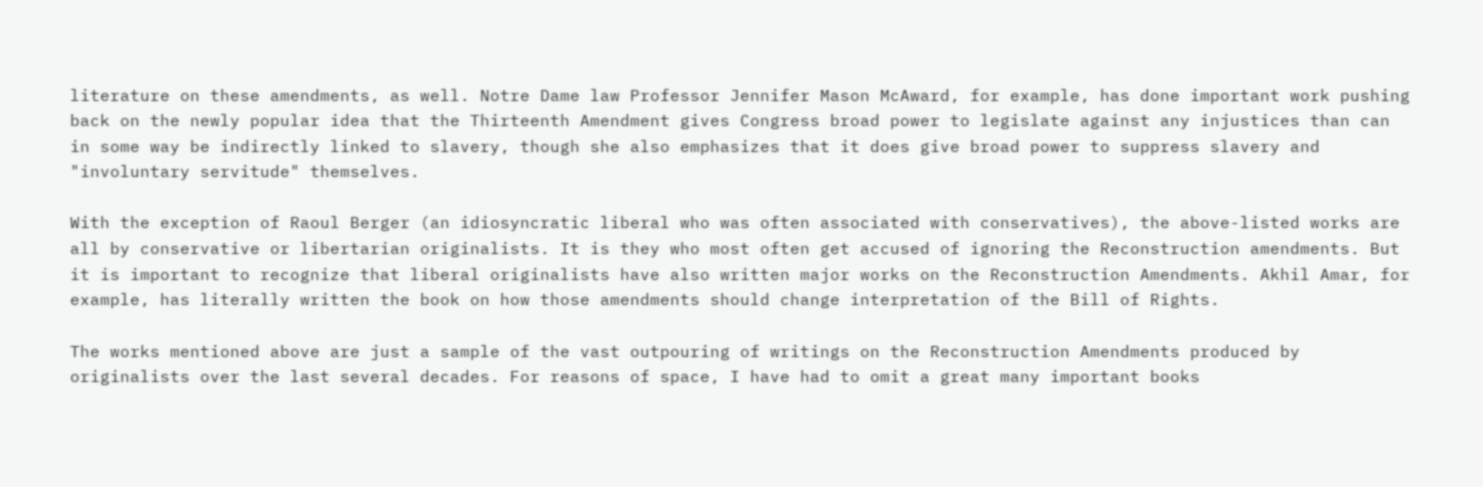literature on these amendments, as well. Notre Dame law Professor Jennifer Mason McAward, for example, has done important work pushing back on the newly popular idea that the Thirteenth Amendment gives Congress broad power to legislate against any injustices than can in some way be indirectly linked to slavery, though she also emphasizes that it does give broad power to suppress slavery and "involuntary servitude" themselves.

With the exception of Raoul Berger (an idiosyncratic liberal who was often associated with conservatives), the above-listed works are all by conservative or libertarian originalists. It is they who most often get accused of ignoring the Reconstruction amendments. But it is important to recognize that liberal originalists have also written major works on the Reconstruction Amendments. Akhil Amar, for example, has literally written the book on how those amendments should change interpretation of the Bill of Rights.

The works mentioned above are just a sample of the vast outpouring of writings on the Reconstruction Amendments produced by originalists over the last several decades. For reasons of space, I have had to omit a great many important books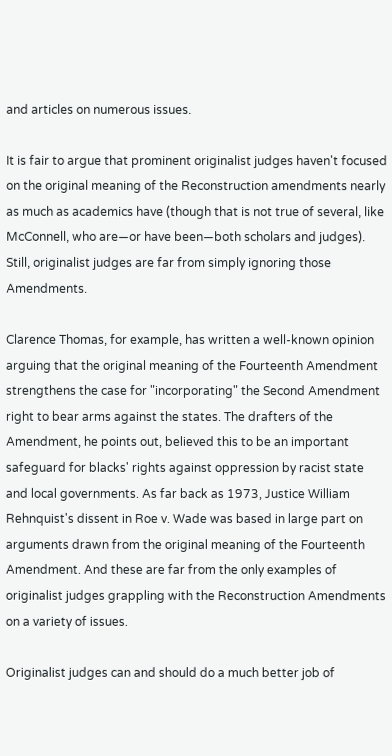and articles on numerous issues.

It is fair to argue that prominent originalist judges haven't focused on the original meaning of the Reconstruction amendments nearly as much as academics have (though that is not true of several, like McConnell, who are—or have been—both scholars and judges). Still, originalist judges are far from simply ignoring those Amendments.

Clarence Thomas, for example, has written a well-known opinion arguing that the original meaning of the Fourteenth Amendment strengthens the case for "incorporating" the Second Amendment right to bear arms against the states. The drafters of the Amendment, he points out, believed this to be an important safeguard for blacks' rights against oppression by racist state and local governments. As far back as 1973, Justice William Rehnquist's dissent in Roe v. Wade was based in large part on arguments drawn from the original meaning of the Fourteenth Amendment. And these are far from the only examples of originalist judges grappling with the Reconstruction Amendments on a variety of issues.

Originalist judges can and should do a much better job of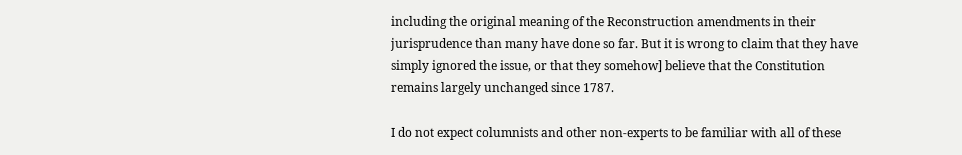including the original meaning of the Reconstruction amendments in their jurisprudence than many have done so far. But it is wrong to claim that they have simply ignored the issue, or that they somehow] believe that the Constitution remains largely unchanged since 1787.

I do not expect columnists and other non-experts to be familiar with all of these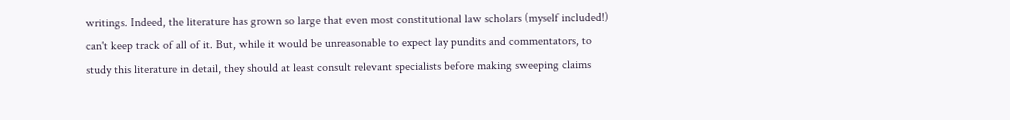writings. Indeed, the literature has grown so large that even most constitutional law scholars (myself included!) can't keep track of all of it. But, while it would be unreasonable to expect lay pundits and commentators, to study this literature in detail, they should at least consult relevant specialists before making sweeping claims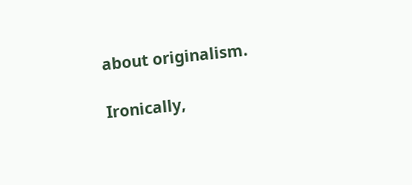about originalism.

Ironically,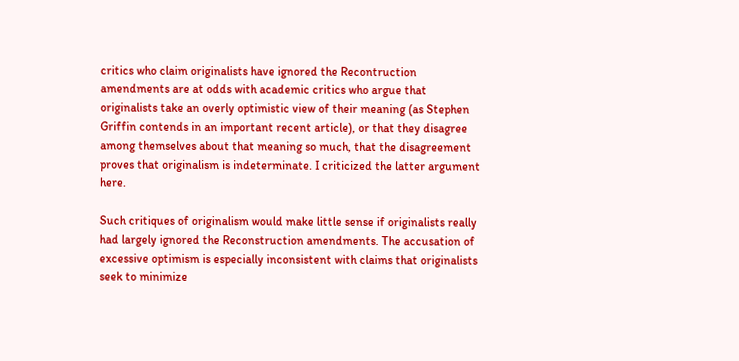critics who claim originalists have ignored the Recontruction amendments are at odds with academic critics who argue that originalists take an overly optimistic view of their meaning (as Stephen Griffin contends in an important recent article), or that they disagree among themselves about that meaning so much, that the disagreement proves that originalism is indeterminate. I criticized the latter argument here.

Such critiques of originalism would make little sense if originalists really had largely ignored the Reconstruction amendments. The accusation of excessive optimism is especially inconsistent with claims that originalists seek to minimize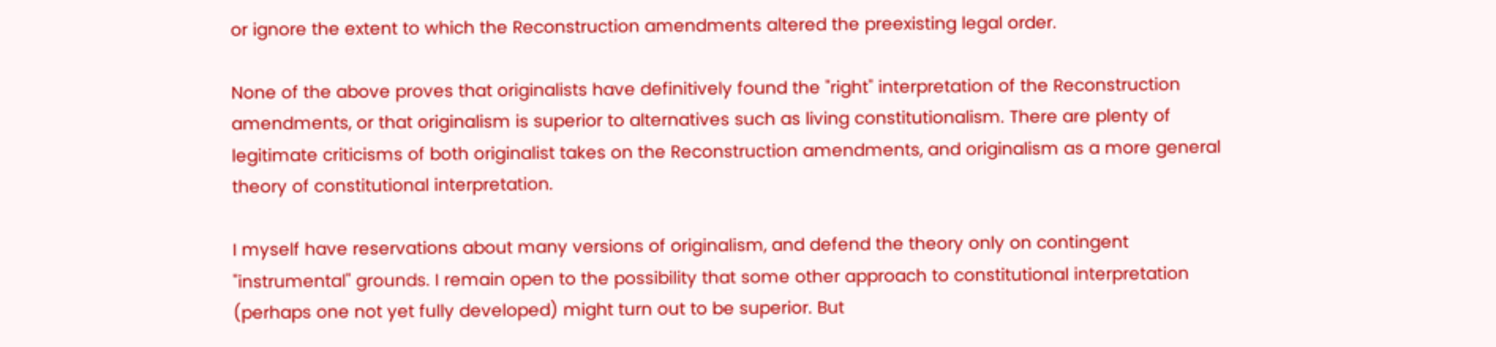or ignore the extent to which the Reconstruction amendments altered the preexisting legal order.

None of the above proves that originalists have definitively found the "right" interpretation of the Reconstruction amendments, or that originalism is superior to alternatives such as living constitutionalism. There are plenty of legitimate criticisms of both originalist takes on the Reconstruction amendments, and originalism as a more general theory of constitutional interpretation.

I myself have reservations about many versions of originalism, and defend the theory only on contingent "instrumental" grounds. I remain open to the possibility that some other approach to constitutional interpretation (perhaps one not yet fully developed) might turn out to be superior. But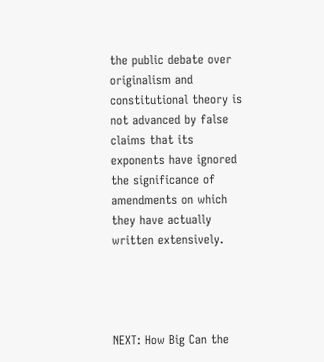the public debate over originalism and constitutional theory is not advanced by false claims that its exponents have ignored the significance of amendments on which they have actually written extensively.




NEXT: How Big Can the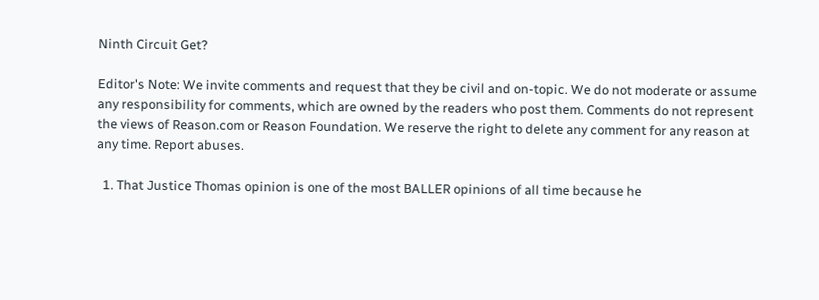Ninth Circuit Get?

Editor's Note: We invite comments and request that they be civil and on-topic. We do not moderate or assume any responsibility for comments, which are owned by the readers who post them. Comments do not represent the views of Reason.com or Reason Foundation. We reserve the right to delete any comment for any reason at any time. Report abuses.

  1. That Justice Thomas opinion is one of the most BALLER opinions of all time because he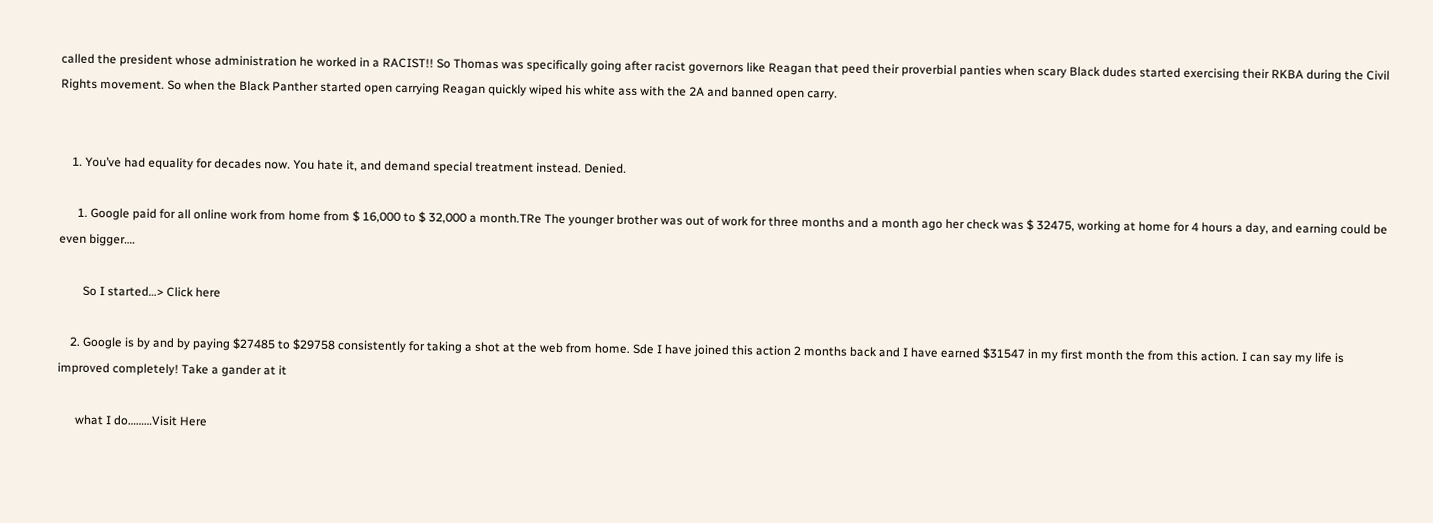called the president whose administration he worked in a RACIST!! So Thomas was specifically going after racist governors like Reagan that peed their proverbial panties when scary Black dudes started exercising their RKBA during the Civil Rights movement. So when the Black Panther started open carrying Reagan quickly wiped his white ass with the 2A and banned open carry.


    1. You’ve had equality for decades now. You hate it, and demand special treatment instead. Denied.

      1. Google paid for all online work from home from $ 16,000 to $ 32,000 a month.TRe The younger brother was out of work for three months and a month ago her check was $ 32475, working at home for 4 hours a day, and earning could be even bigger….

        So I started…> Click here

    2. Google is by and by paying $27485 to $29758 consistently for taking a shot at the web from home. Sde I have joined this action 2 months back and I have earned $31547 in my first month the from this action. I can say my life is improved completely! Take a gander at it

      what I do………Visit Here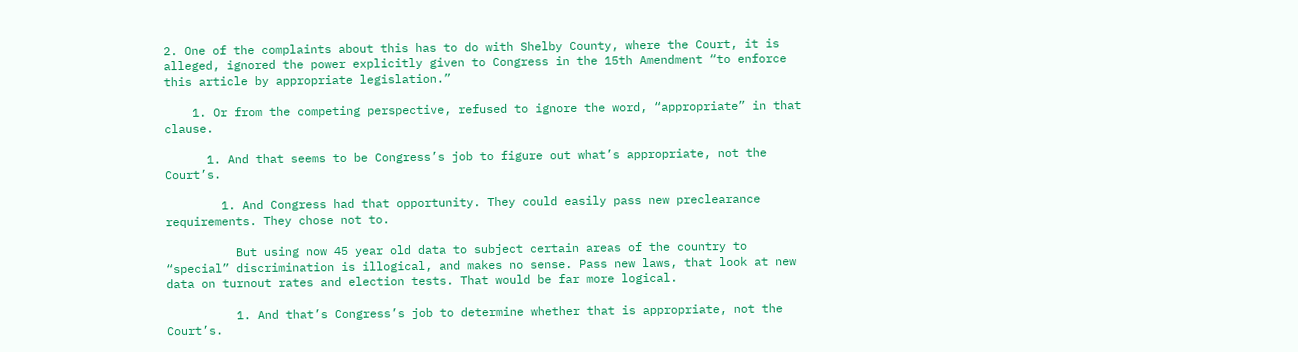2. One of the complaints about this has to do with Shelby County, where the Court, it is alleged, ignored the power explicitly given to Congress in the 15th Amendment “to enforce this article by appropriate legislation.”

    1. Or from the competing perspective, refused to ignore the word, “appropriate” in that clause.

      1. And that seems to be Congress’s job to figure out what’s appropriate, not the Court’s.

        1. And Congress had that opportunity. They could easily pass new preclearance requirements. They chose not to.

          But using now 45 year old data to subject certain areas of the country to “special” discrimination is illogical, and makes no sense. Pass new laws, that look at new data on turnout rates and election tests. That would be far more logical.

          1. And that’s Congress’s job to determine whether that is appropriate, not the Court’s.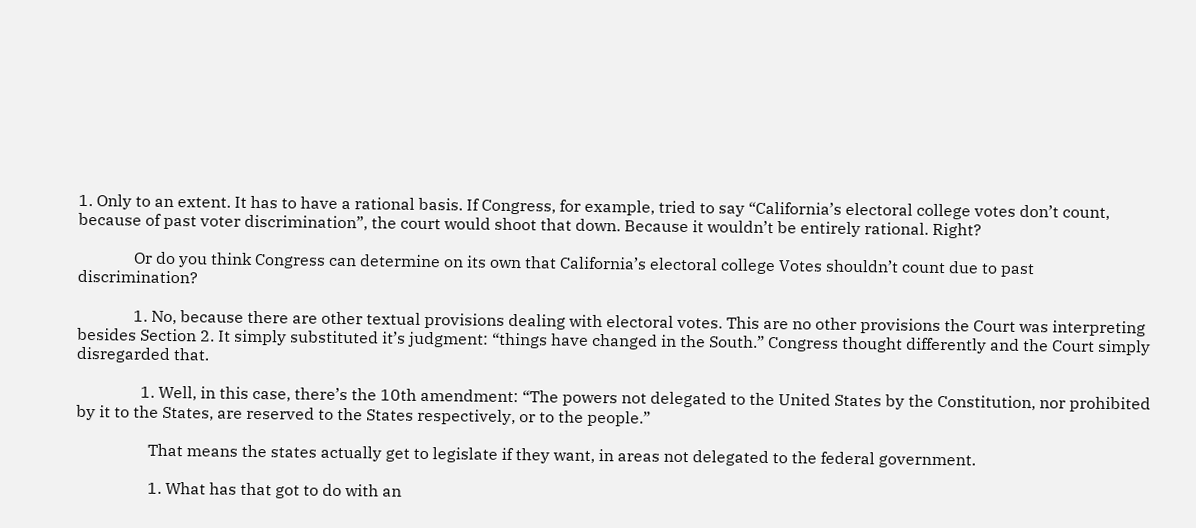1. Only to an extent. It has to have a rational basis. If Congress, for example, tried to say “California’s electoral college votes don’t count, because of past voter discrimination”, the court would shoot that down. Because it wouldn’t be entirely rational. Right?

              Or do you think Congress can determine on its own that California’s electoral college Votes shouldn’t count due to past discrimination?

              1. No, because there are other textual provisions dealing with electoral votes. This are no other provisions the Court was interpreting besides Section 2. It simply substituted it’s judgment: “things have changed in the South.” Congress thought differently and the Court simply disregarded that.

                1. Well, in this case, there’s the 10th amendment: “The powers not delegated to the United States by the Constitution, nor prohibited by it to the States, are reserved to the States respectively, or to the people.”

                  That means the states actually get to legislate if they want, in areas not delegated to the federal government.

                  1. What has that got to do with an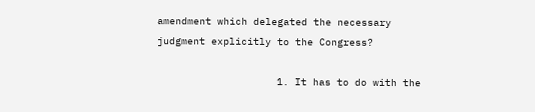amendment which delegated the necessary judgment explicitly to the Congress?

                    1. It has to do with the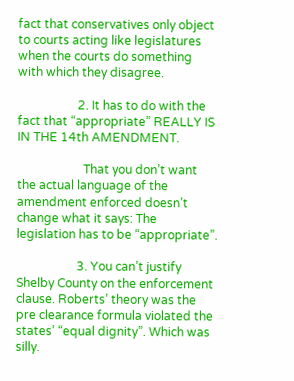fact that conservatives only object to courts acting like legislatures when the courts do something with which they disagree.

                    2. It has to do with the fact that “appropriate” REALLY IS IN THE 14th AMENDMENT.

                      That you don’t want the actual language of the amendment enforced doesn’t change what it says: The legislation has to be “appropriate”.

                    3. You can’t justify Shelby County on the enforcement clause. Roberts’ theory was the pre clearance formula violated the states’ “equal dignity”. Which was silly.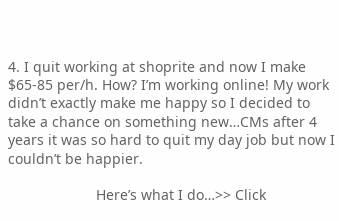4. I quit working at shoprite and now I make $65-85 per/h. How? I’m working online! My work didn’t exactly make me happy so I decided to take a chance on something new…CMs after 4 years it was so hard to quit my day job but now I couldn’t be happier.

                      Here’s what I do…>> Click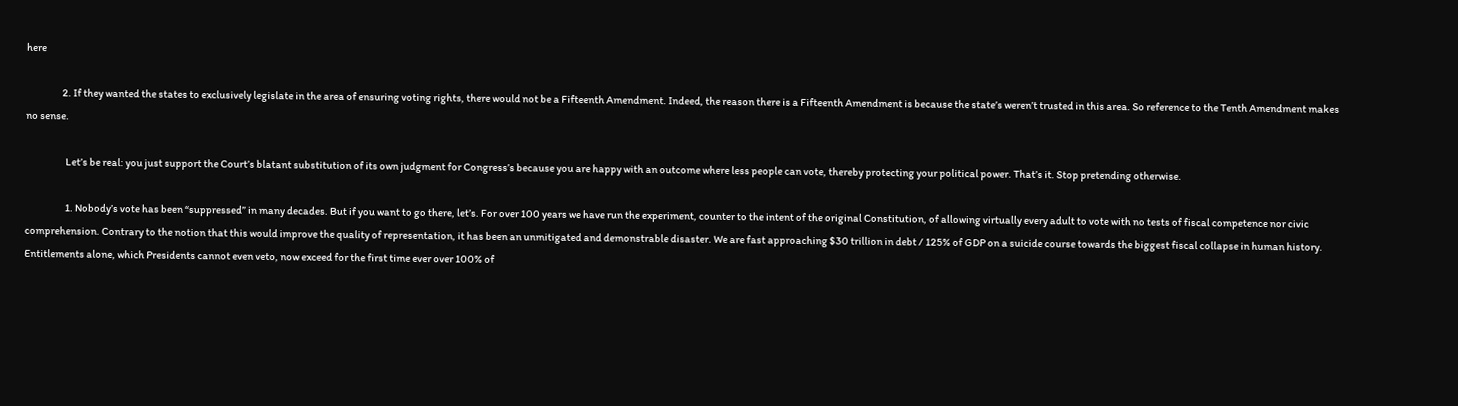here

                  2. If they wanted the states to exclusively legislate in the area of ensuring voting rights, there would not be a Fifteenth Amendment. Indeed, the reason there is a Fifteenth Amendment is because the state’s weren’t trusted in this area. So reference to the Tenth Amendment makes no sense.

                    Let’s be real: you just support the Court’s blatant substitution of its own judgment for Congress’s because you are happy with an outcome where less people can vote, thereby protecting your political power. That’s it. Stop pretending otherwise.

                    1. Nobody’s vote has been “suppressed” in many decades. But if you want to go there, let’s. For over 100 years we have run the experiment, counter to the intent of the original Constitution, of allowing virtually every adult to vote with no tests of fiscal competence nor civic comprehension. Contrary to the notion that this would improve the quality of representation, it has been an unmitigated and demonstrable disaster. We are fast approaching $30 trillion in debt / 125% of GDP on a suicide course towards the biggest fiscal collapse in human history. Entitlements alone, which Presidents cannot even veto, now exceed for the first time ever over 100% of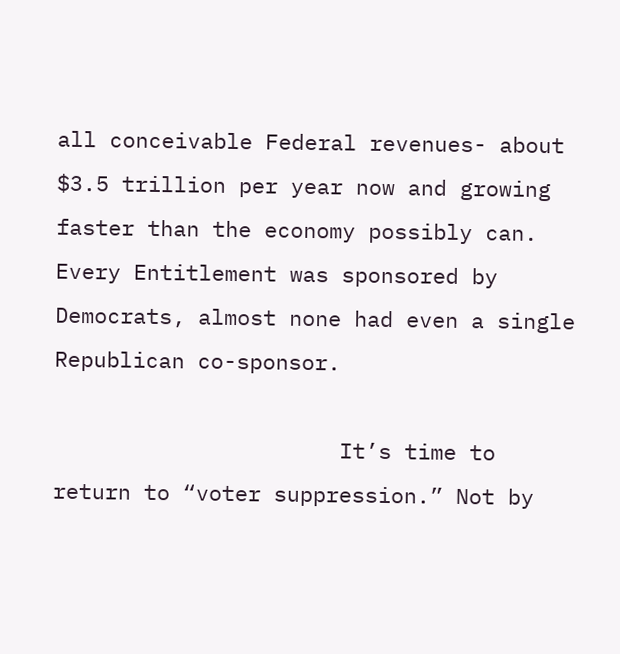all conceivable Federal revenues- about $3.5 trillion per year now and growing faster than the economy possibly can. Every Entitlement was sponsored by Democrats, almost none had even a single Republican co-sponsor.

                      It’s time to return to “voter suppression.” Not by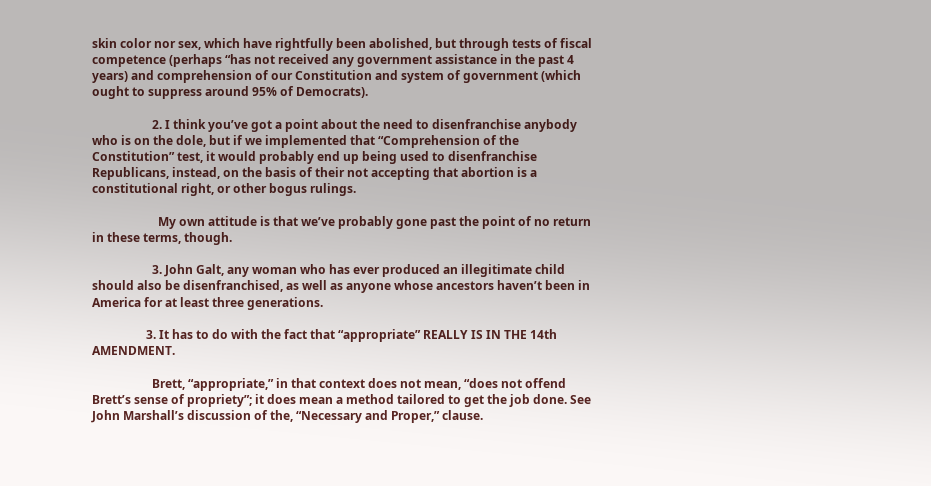skin color nor sex, which have rightfully been abolished, but through tests of fiscal competence (perhaps “has not received any government assistance in the past 4 years) and comprehension of our Constitution and system of government (which ought to suppress around 95% of Democrats).

                    2. I think you’ve got a point about the need to disenfranchise anybody who is on the dole, but if we implemented that “Comprehension of the Constitution” test, it would probably end up being used to disenfranchise Republicans, instead, on the basis of their not accepting that abortion is a constitutional right, or other bogus rulings.

                      My own attitude is that we’ve probably gone past the point of no return in these terms, though.

                    3. John Galt, any woman who has ever produced an illegitimate child should also be disenfranchised, as well as anyone whose ancestors haven’t been in America for at least three generations.

                  3. It has to do with the fact that “appropriate” REALLY IS IN THE 14th AMENDMENT.

                    Brett, “appropriate,” in that context does not mean, “does not offend Brett’s sense of propriety”; it does mean a method tailored to get the job done. See John Marshall’s discussion of the, “Necessary and Proper,” clause.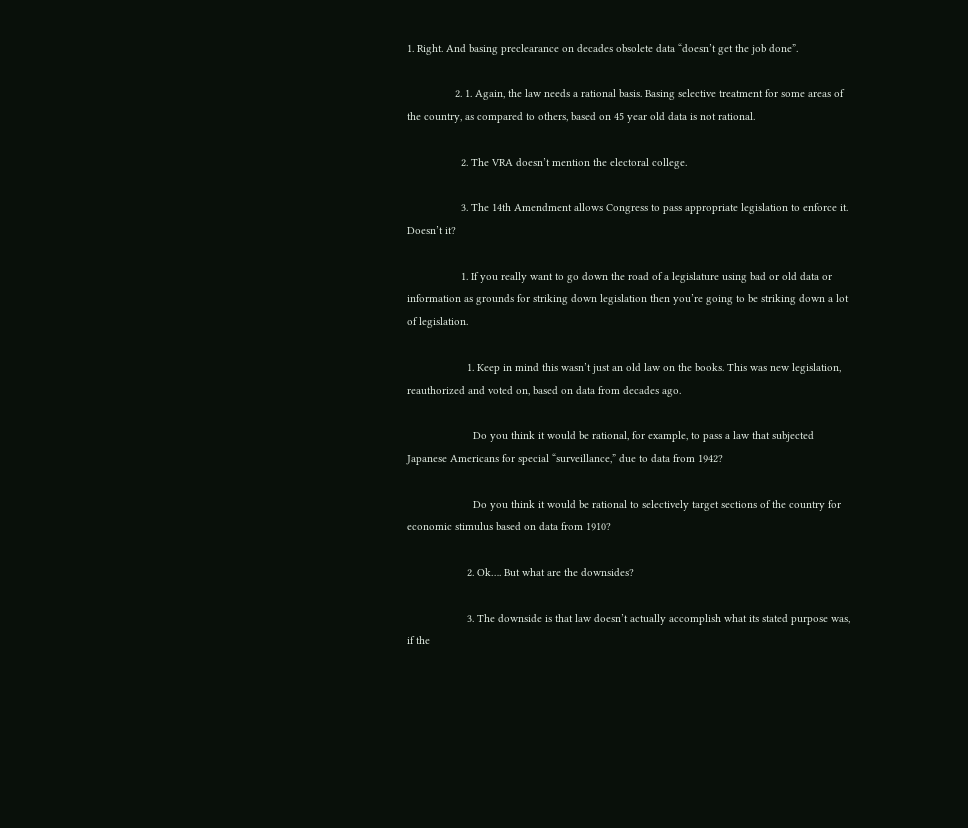1. Right. And basing preclearance on decades obsolete data “doesn’t get the job done”.

                2. 1. Again, the law needs a rational basis. Basing selective treatment for some areas of the country, as compared to others, based on 45 year old data is not rational.

                  2. The VRA doesn’t mention the electoral college.

                  3. The 14th Amendment allows Congress to pass appropriate legislation to enforce it. Doesn’t it?

                  1. If you really want to go down the road of a legislature using bad or old data or information as grounds for striking down legislation then you’re going to be striking down a lot of legislation.

                    1. Keep in mind this wasn’t just an old law on the books. This was new legislation, reauthorized and voted on, based on data from decades ago.

                      Do you think it would be rational, for example, to pass a law that subjected Japanese Americans for special “surveillance,” due to data from 1942?

                      Do you think it would be rational to selectively target sections of the country for economic stimulus based on data from 1910?

                    2. Ok…. But what are the downsides?

                    3. The downside is that law doesn’t actually accomplish what its stated purpose was, if the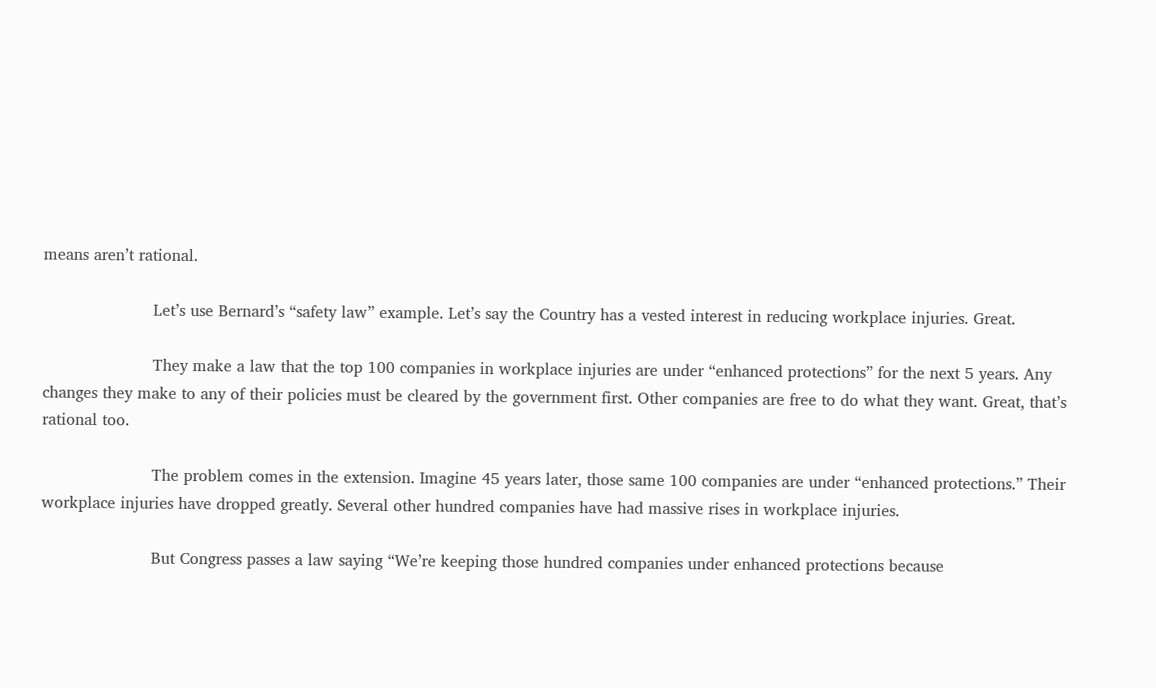means aren’t rational.

                      Let’s use Bernard’s “safety law” example. Let’s say the Country has a vested interest in reducing workplace injuries. Great.

                      They make a law that the top 100 companies in workplace injuries are under “enhanced protections” for the next 5 years. Any changes they make to any of their policies must be cleared by the government first. Other companies are free to do what they want. Great, that’s rational too.

                      The problem comes in the extension. Imagine 45 years later, those same 100 companies are under “enhanced protections.” Their workplace injuries have dropped greatly. Several other hundred companies have had massive rises in workplace injuries.

                      But Congress passes a law saying “We’re keeping those hundred companies under enhanced protections because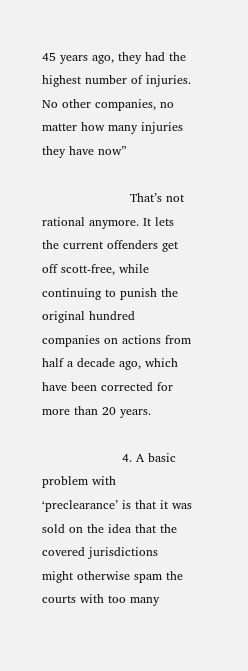45 years ago, they had the highest number of injuries. No other companies, no matter how many injuries they have now”

                      That’s not rational anymore. It lets the current offenders get off scott-free, while continuing to punish the original hundred companies on actions from half a decade ago, which have been corrected for more than 20 years.

                    4. A basic problem with ‘preclearance’ is that it was sold on the idea that the covered jurisdictions might otherwise spam the courts with too many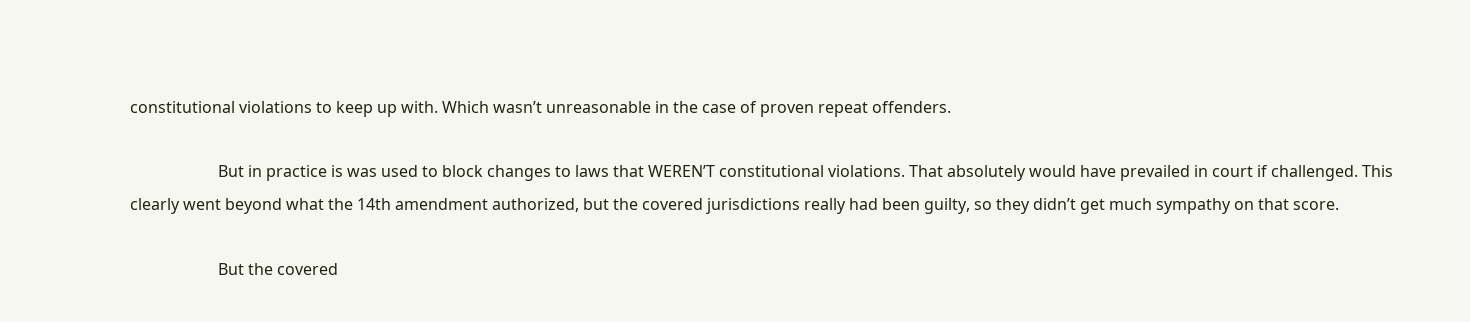constitutional violations to keep up with. Which wasn’t unreasonable in the case of proven repeat offenders.

                      But in practice is was used to block changes to laws that WEREN’T constitutional violations. That absolutely would have prevailed in court if challenged. This clearly went beyond what the 14th amendment authorized, but the covered jurisdictions really had been guilty, so they didn’t get much sympathy on that score.

                      But the covered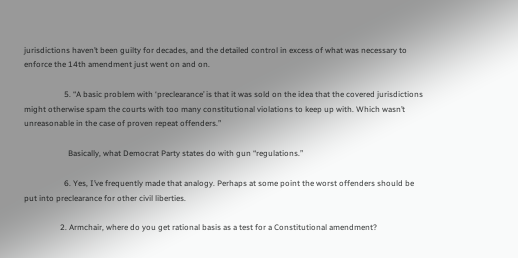jurisdictions haven’t been guilty for decades, and the detailed control in excess of what was necessary to enforce the 14th amendment just went on and on.

                    5. “A basic problem with ‘preclearance’ is that it was sold on the idea that the covered jurisdictions might otherwise spam the courts with too many constitutional violations to keep up with. Which wasn’t unreasonable in the case of proven repeat offenders.”

                      Basically, what Democrat Party states do with gun “regulations.”

                    6. Yes, I’ve frequently made that analogy. Perhaps at some point the worst offenders should be put into preclearance for other civil liberties.

                  2. Armchair, where do you get rational basis as a test for a Constitutional amendment?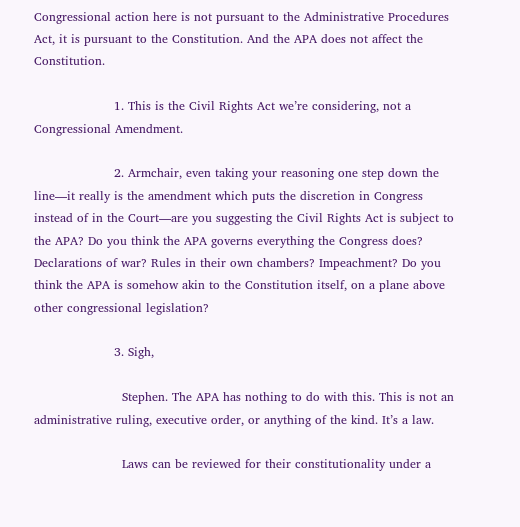Congressional action here is not pursuant to the Administrative Procedures Act, it is pursuant to the Constitution. And the APA does not affect the Constitution.

                    1. This is the Civil Rights Act we’re considering, not a Congressional Amendment.

                    2. Armchair, even taking your reasoning one step down the line—it really is the amendment which puts the discretion in Congress instead of in the Court—are you suggesting the Civil Rights Act is subject to the APA? Do you think the APA governs everything the Congress does? Declarations of war? Rules in their own chambers? Impeachment? Do you think the APA is somehow akin to the Constitution itself, on a plane above other congressional legislation?

                    3. Sigh,

                      Stephen. The APA has nothing to do with this. This is not an administrative ruling, executive order, or anything of the kind. It’s a law.

                      Laws can be reviewed for their constitutionality under a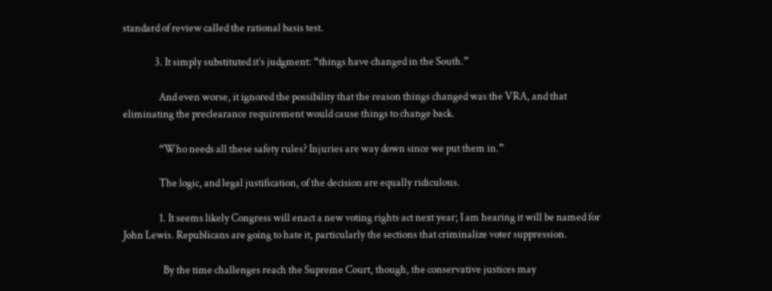standard of review called the rational basis test.

                3. It simply substituted it’s judgment: “things have changed in the South.”

                  And even worse, it ignored the possibility that the reason things changed was the VRA, and that eliminating the preclearance requirement would cause things to change back.

                  “Who needs all these safety rules? Injuries are way down since we put them in.”

                  The logic, and legal justification, of the decision are equally ridiculous.

                  1. It seems likely Congress will enact a new voting rights act next year; I am hearing it will be named for John Lewis. Republicans are going to hate it, particularly the sections that criminalize voter suppression.

                    By the time challenges reach the Supreme Court, though, the conservative justices may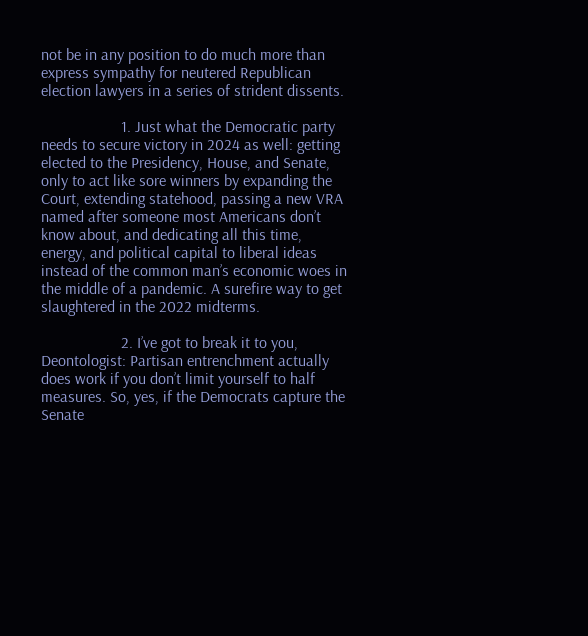not be in any position to do much more than express sympathy for neutered Republican election lawyers in a series of strident dissents.

                    1. Just what the Democratic party needs to secure victory in 2024 as well: getting elected to the Presidency, House, and Senate, only to act like sore winners by expanding the Court, extending statehood, passing a new VRA named after someone most Americans don’t know about, and dedicating all this time, energy, and political capital to liberal ideas instead of the common man’s economic woes in the middle of a pandemic. A surefire way to get slaughtered in the 2022 midterms.

                    2. I’ve got to break it to you, Deontologist: Partisan entrenchment actually does work if you don’t limit yourself to half measures. So, yes, if the Democrats capture the Senate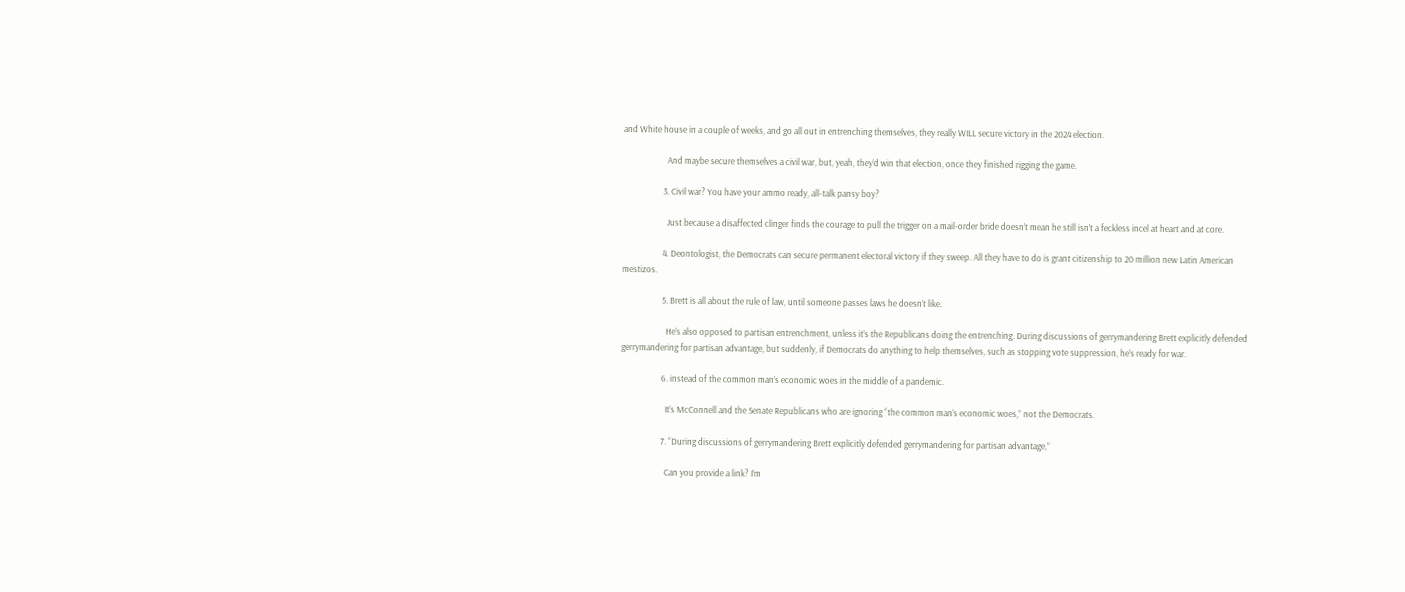and White house in a couple of weeks, and go all out in entrenching themselves, they really WILL secure victory in the 2024 election.

                      And maybe secure themselves a civil war, but, yeah, they’d win that election, once they finished rigging the game.

                    3. Civil war? You have your ammo ready, all-talk pansy boy?

                      Just because a disaffected clinger finds the courage to pull the trigger on a mail-order bride doesn’t mean he still isn’t a feckless incel at heart and at core.

                    4. Deontologist, the Democrats can secure permanent electoral victory if they sweep. All they have to do is grant citizenship to 20 million new Latin American mestizos.

                    5. Brett is all about the rule of law, until someone passes laws he doesn’t like.

                      He’s also opposed to partisan entrenchment, unless it’s the Republicans doing the entrenching. During discussions of gerrymandering Brett explicitly defended gerrymandering for partisan advantage, but suddenly, if Democrats do anything to help themselves, such as stopping vote suppression, he’s ready for war.

                    6. instead of the common man’s economic woes in the middle of a pandemic.

                      It’s McConnell and the Senate Republicans who are ignoring “the common man’s economic woes,” not the Democrats.

                    7. “During discussions of gerrymandering Brett explicitly defended gerrymandering for partisan advantage,”

                      Can you provide a link? I’m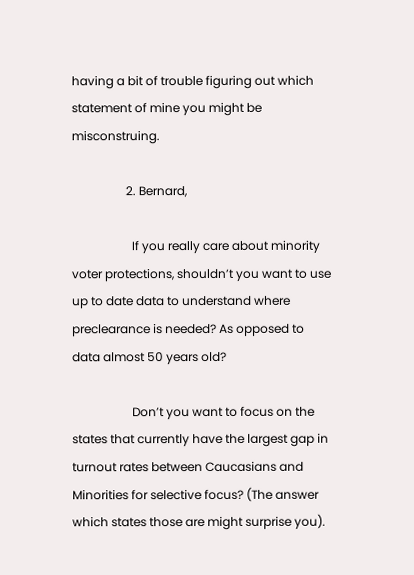having a bit of trouble figuring out which statement of mine you might be misconstruing.

                  2. Bernard,

                    If you really care about minority voter protections, shouldn’t you want to use up to date data to understand where preclearance is needed? As opposed to data almost 50 years old?

                    Don’t you want to focus on the states that currently have the largest gap in turnout rates between Caucasians and Minorities for selective focus? (The answer which states those are might surprise you).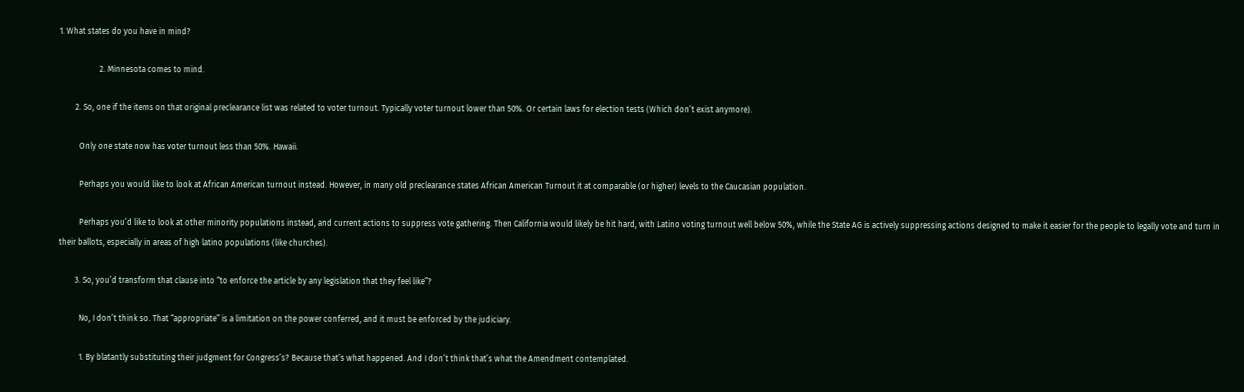1. What states do you have in mind?

                    2. Minnesota comes to mind.

        2. So, one if the items on that original preclearance list was related to voter turnout. Typically voter turnout lower than 50%. Or certain laws for election tests (Which don’t exist anymore).

          Only one state now has voter turnout less than 50%. Hawaii.

          Perhaps you would like to look at African American turnout instead. However, in many old preclearance states African American Turnout it at comparable (or higher) levels to the Caucasian population.

          Perhaps you’d like to look at other minority populations instead, and current actions to suppress vote gathering. Then California would likely be hit hard, with Latino voting turnout well below 50%, while the State AG is actively suppressing actions designed to make it easier for the people to legally vote and turn in their ballots, especially in areas of high latino populations (like churches).

        3. So, you’d transform that clause into “to enforce the article by any legislation that they feel like”?

          No, I don’t think so. That “appropriate” is a limitation on the power conferred, and it must be enforced by the judiciary.

          1. By blatantly substituting their judgment for Congress’s? Because that’s what happened. And I don’t think that’s what the Amendment contemplated.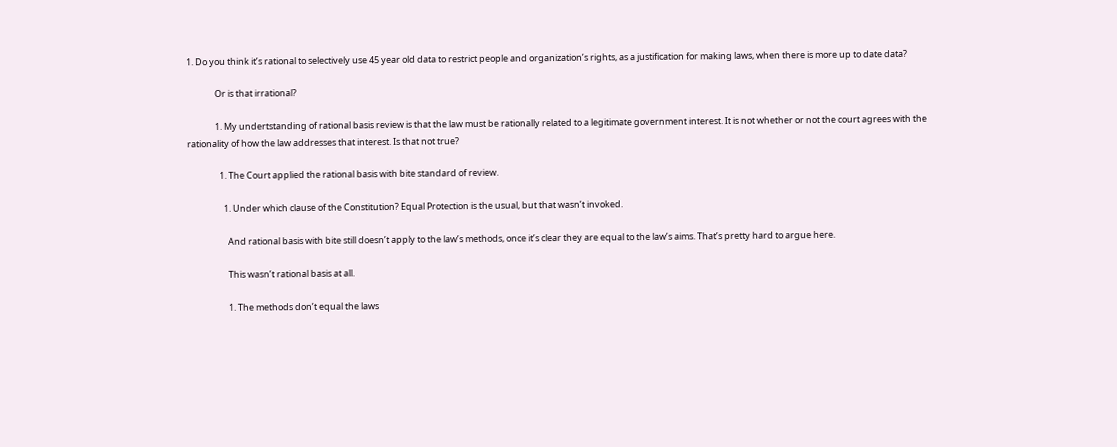1. Do you think it’s rational to selectively use 45 year old data to restrict people and organization’s rights, as a justification for making laws, when there is more up to date data?

              Or is that irrational?

              1. My undertstanding of rational basis review is that the law must be rationally related to a legitimate government interest. It is not whether or not the court agrees with the rationality of how the law addresses that interest. Is that not true?

                1. The Court applied the rational basis with bite standard of review.

                  1. Under which clause of the Constitution? Equal Protection is the usual, but that wasn’t invoked.

                    And rational basis with bite still doesn’t apply to the law’s methods, once it’s clear they are equal to the law’s aims. That’s pretty hard to argue here.

                    This wasn’t rational basis at all.

                    1. The methods don’t equal the laws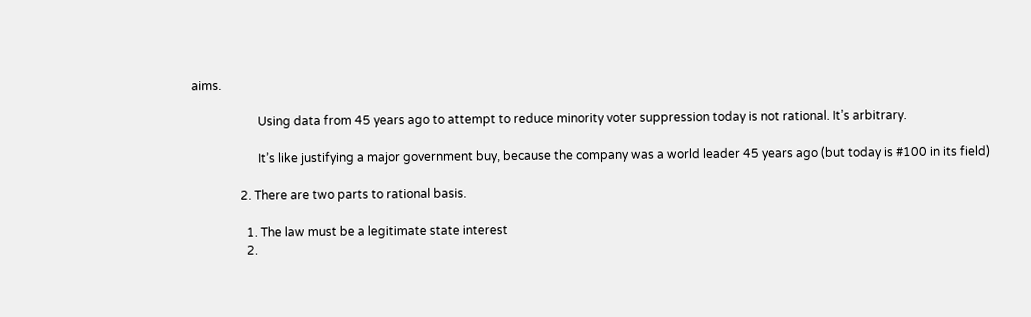aims.

                      Using data from 45 years ago to attempt to reduce minority voter suppression today is not rational. It’s arbitrary.

                      It’s like justifying a major government buy, because the company was a world leader 45 years ago (but today is #100 in its field)

                2. There are two parts to rational basis.

                  1. The law must be a legitimate state interest
                  2.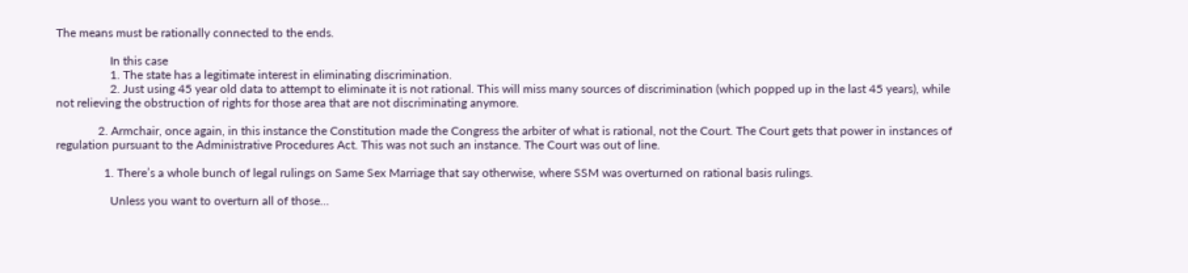The means must be rationally connected to the ends.

                  In this case
                  1. The state has a legitimate interest in eliminating discrimination.
                  2. Just using 45 year old data to attempt to eliminate it is not rational. This will miss many sources of discrimination (which popped up in the last 45 years), while not relieving the obstruction of rights for those area that are not discriminating anymore.

              2. Armchair, once again, in this instance the Constitution made the Congress the arbiter of what is rational, not the Court. The Court gets that power in instances of regulation pursuant to the Administrative Procedures Act. This was not such an instance. The Court was out of line.

                1. There’s a whole bunch of legal rulings on Same Sex Marriage that say otherwise, where SSM was overturned on rational basis rulings.

                  Unless you want to overturn all of those…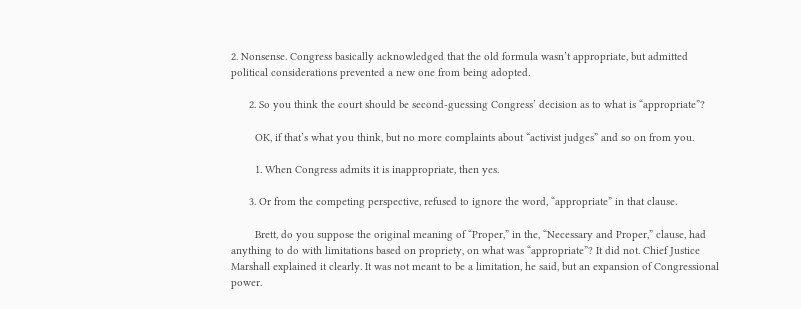2. Nonsense. Congress basically acknowledged that the old formula wasn’t appropriate, but admitted political considerations prevented a new one from being adopted.

      2. So you think the court should be second-guessing Congress’ decision as to what is “appropriate”?

        OK, if that’s what you think, but no more complaints about “activist judges” and so on from you.

        1. When Congress admits it is inappropriate, then yes.

      3. Or from the competing perspective, refused to ignore the word, “appropriate” in that clause.

        Brett, do you suppose the original meaning of “Proper,” in the, “Necessary and Proper,” clause, had anything to do with limitations based on propriety, on what was “appropriate”? It did not. Chief Justice Marshall explained it clearly. It was not meant to be a limitation, he said, but an expansion of Congressional power.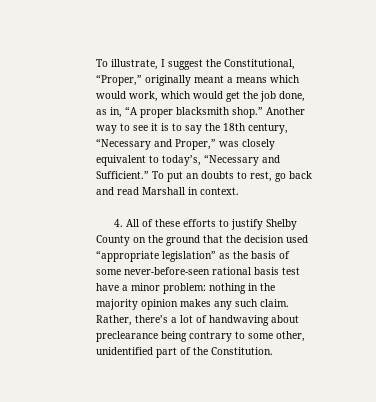To illustrate, I suggest the Constitutional, “Proper,” originally meant a means which would work, which would get the job done, as in, “A proper blacksmith shop.” Another way to see it is to say the 18th century, “Necessary and Proper,” was closely equivalent to today’s, “Necessary and Sufficient.” To put an doubts to rest, go back and read Marshall in context.

      4. All of these efforts to justify Shelby County on the ground that the decision used “appropriate legislation” as the basis of some never-before-seen rational basis test have a minor problem: nothing in the majority opinion makes any such claim. Rather, there’s a lot of handwaving about preclearance being contrary to some other, unidentified part of the Constitution.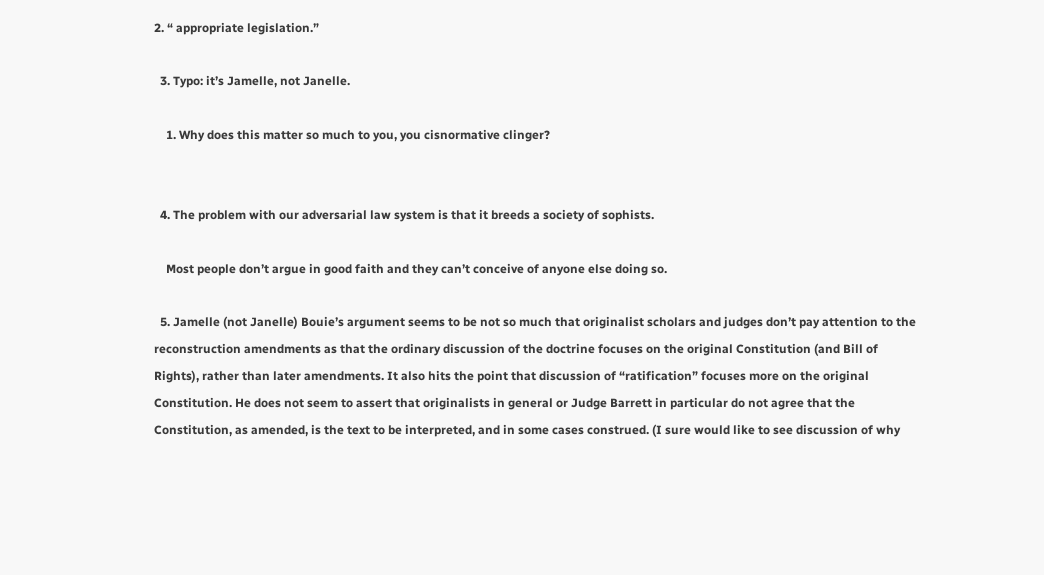2. “ appropriate legislation.”

  3. Typo: it’s Jamelle, not Janelle.

    1. Why does this matter so much to you, you cisnormative clinger?


  4. The problem with our adversarial law system is that it breeds a society of sophists.

    Most people don’t argue in good faith and they can’t conceive of anyone else doing so.

  5. Jamelle (not Janelle) Bouie’s argument seems to be not so much that originalist scholars and judges don’t pay attention to the reconstruction amendments as that the ordinary discussion of the doctrine focuses on the original Constitution (and Bill of Rights), rather than later amendments. It also hits the point that discussion of “ratification” focuses more on the original Constitution. He does not seem to assert that originalists in general or Judge Barrett in particular do not agree that the Constitution, as amended, is the text to be interpreted, and in some cases construed. (I sure would like to see discussion of why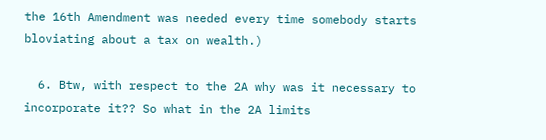the 16th Amendment was needed every time somebody starts bloviating about a tax on wealth.)

  6. Btw, with respect to the 2A why was it necessary to incorporate it?? So what in the 2A limits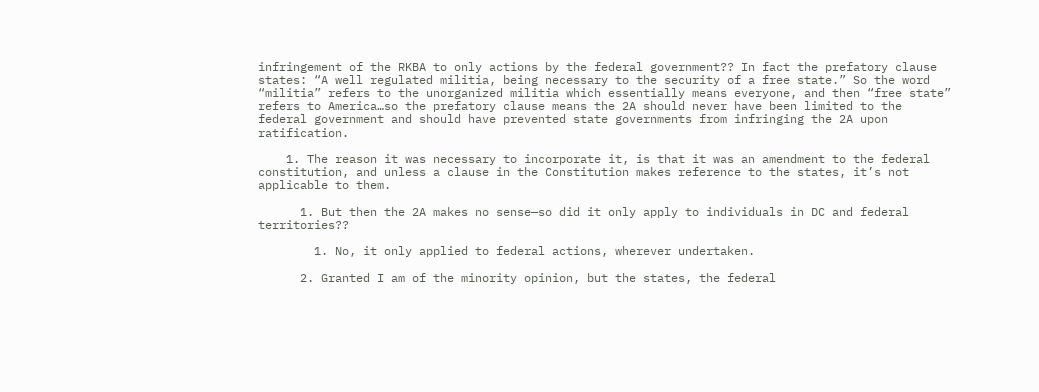infringement of the RKBA to only actions by the federal government?? In fact the prefatory clause states: “A well regulated militia, being necessary to the security of a free state.” So the word “militia” refers to the unorganized militia which essentially means everyone, and then “free state” refers to America…so the prefatory clause means the 2A should never have been limited to the federal government and should have prevented state governments from infringing the 2A upon ratification.

    1. The reason it was necessary to incorporate it, is that it was an amendment to the federal constitution, and unless a clause in the Constitution makes reference to the states, it’s not applicable to them.

      1. But then the 2A makes no sense—so did it only apply to individuals in DC and federal territories??

        1. No, it only applied to federal actions, wherever undertaken.

      2. Granted I am of the minority opinion, but the states, the federal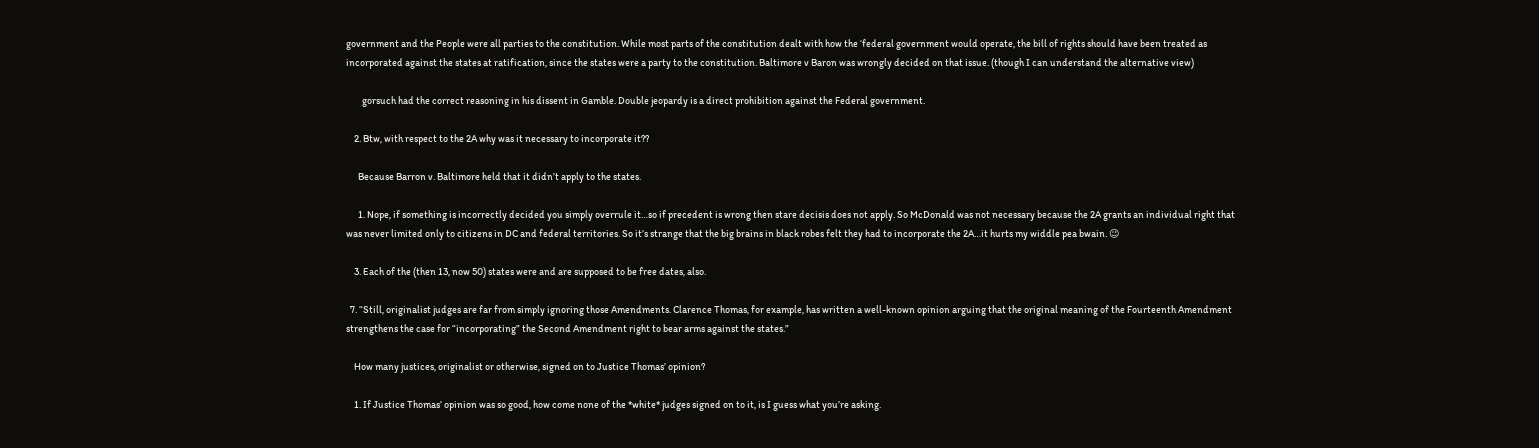government and the People were all parties to the constitution. While most parts of the constitution dealt with how the ‘federal government would operate, the bill of rights should have been treated as incorporated against the states at ratification, since the states were a party to the constitution. Baltimore v Baron was wrongly decided on that issue. (though I can understand the alternative view)

        gorsuch had the correct reasoning in his dissent in Gamble. Double jeopardy is a direct prohibition against the Federal government.

    2. Btw, with respect to the 2A why was it necessary to incorporate it??

      Because Barron v. Baltimore held that it didn’t apply to the states.

      1. Nope, if something is incorrectly decided you simply overrule it…so if precedent is wrong then stare decisis does not apply. So McDonald was not necessary because the 2A grants an individual right that was never limited only to citizens in DC and federal territories. So it’s strange that the big brains in black robes felt they had to incorporate the 2A…it hurts my widdle pea bwain. 😉

    3. Each of the (then 13, now 50) states were and are supposed to be free dates, also.

  7. “Still, originalist judges are far from simply ignoring those Amendments. Clarence Thomas, for example, has written a well-known opinion arguing that the original meaning of the Fourteenth Amendment strengthens the case for “incorporating” the Second Amendment right to bear arms against the states.”

    How many justices, originalist or otherwise, signed on to Justice Thomas’ opinion?

    1. If Justice Thomas’ opinion was so good, how come none of the *white* judges signed on to it, is I guess what you’re asking.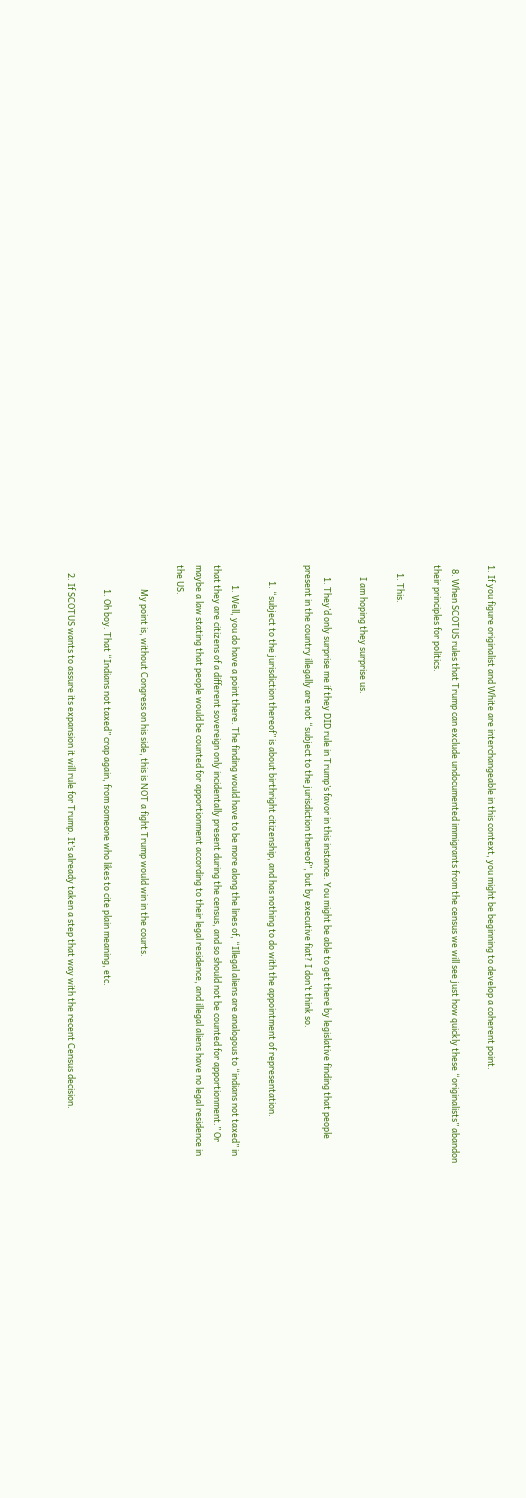1. If you figure originalist and White are interchangeable in this context, you might be beginning to develop a coherent point.

  8. When SCOTUS rules that Trump can exclude undocumented immigrants from the census we will see just how quickly these “originalists” abandon their principles for politics.

    1. This.

      I am hoping they surprise us.

      1. They’d only surprise me if they DID rule in Trump’s favor in this instance. You might be able to get there by legislative finding that people present in the country illegally are not “subject to the jurisdiction thereof”, but by executive fiat? I don’t think so.

        1. “subject to the jurisdiction thereof” is about birthright citizenship, and has nothing to do with the appointment of representation.

          1. Well, you do have a point there. The finding would have to be more along the lines of, “Illegal aliens are analogous to “indians not taxed” in that they are citizens of a different sovereign only incidentally present during the census, and so should not be counted for apportionment.” Or maybe a law stating that people would be counted for apportionment according to their legal residence, and illegal aliens have no legal residence in the US.

            My point is, without Congress on his side, this is NOT a fight Trump would win in the courts.

            1. Oh boy. That “Indians not taxed” crap again, from someone who likes to cite plain meaning, etc.

    2. If SCOTUS wants to assure its expansion it will rule for Trump. It’s already taken a step that way with the recent Census decision.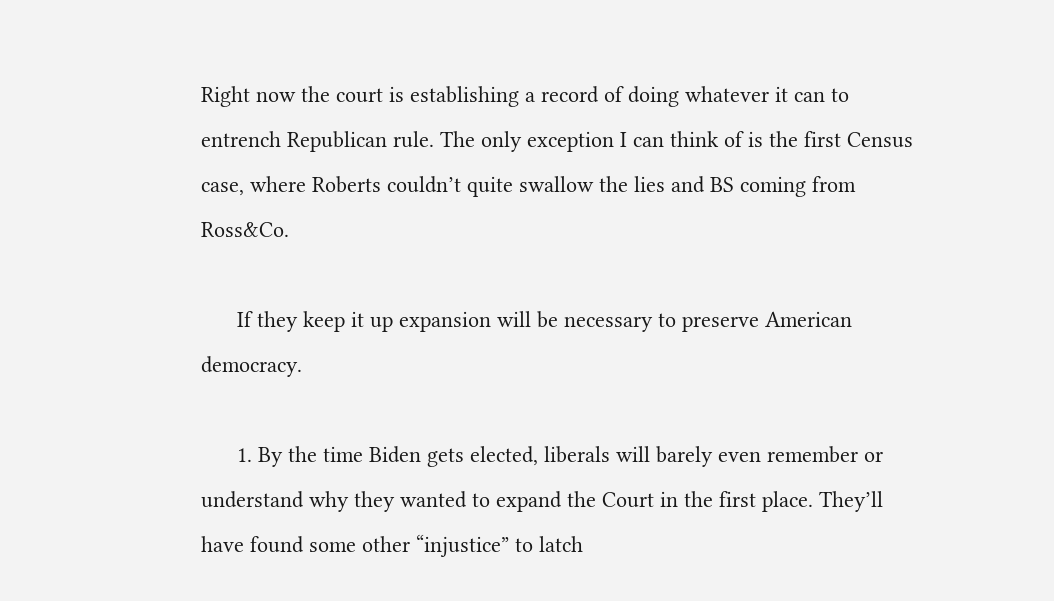Right now the court is establishing a record of doing whatever it can to entrench Republican rule. The only exception I can think of is the first Census case, where Roberts couldn’t quite swallow the lies and BS coming from Ross&Co.

      If they keep it up expansion will be necessary to preserve American democracy.

      1. By the time Biden gets elected, liberals will barely even remember or understand why they wanted to expand the Court in the first place. They’ll have found some other “injustice” to latch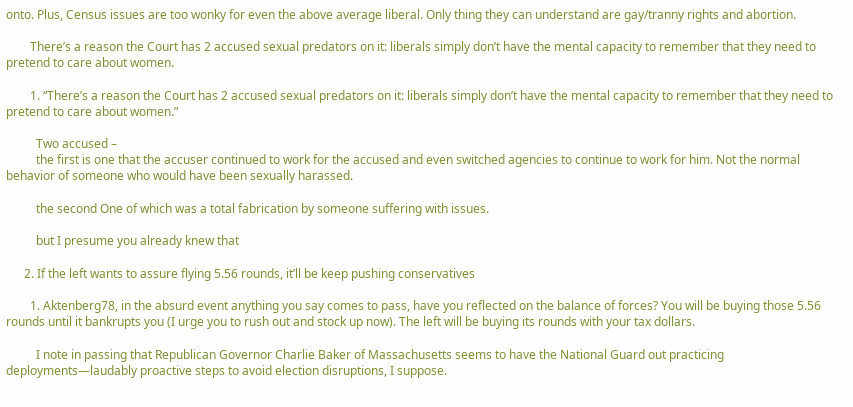onto. Plus, Census issues are too wonky for even the above average liberal. Only thing they can understand are gay/tranny rights and abortion.

        There’s a reason the Court has 2 accused sexual predators on it: liberals simply don’t have the mental capacity to remember that they need to pretend to care about women.

        1. “There’s a reason the Court has 2 accused sexual predators on it: liberals simply don’t have the mental capacity to remember that they need to pretend to care about women.”

          Two accused –
          the first is one that the accuser continued to work for the accused and even switched agencies to continue to work for him. Not the normal behavior of someone who would have been sexually harassed.

          the second One of which was a total fabrication by someone suffering with issues.

          but I presume you already knew that

      2. If the left wants to assure flying 5.56 rounds, it’ll be keep pushing conservatives

        1. Aktenberg78, in the absurd event anything you say comes to pass, have you reflected on the balance of forces? You will be buying those 5.56 rounds until it bankrupts you (I urge you to rush out and stock up now). The left will be buying its rounds with your tax dollars.

          I note in passing that Republican Governor Charlie Baker of Massachusetts seems to have the National Guard out practicing deployments—laudably proactive steps to avoid election disruptions, I suppose.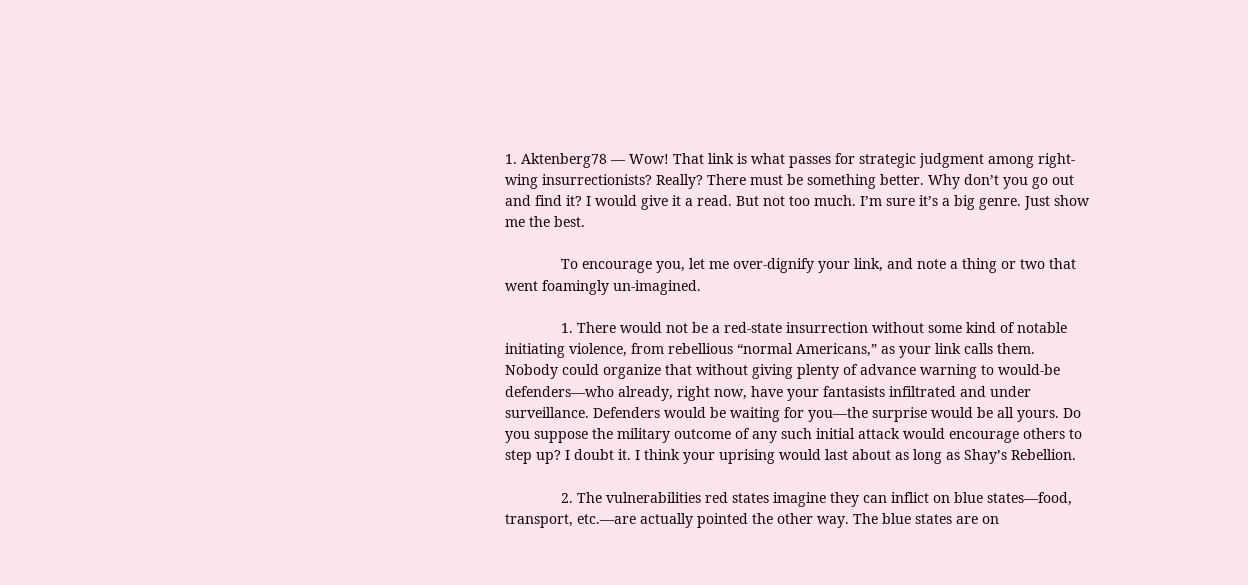1. Aktenberg78 — Wow! That link is what passes for strategic judgment among right-wing insurrectionists? Really? There must be something better. Why don’t you go out and find it? I would give it a read. But not too much. I’m sure it’s a big genre. Just show me the best.

              To encourage you, let me over-dignify your link, and note a thing or two that went foamingly un-imagined.

              1. There would not be a red-state insurrection without some kind of notable initiating violence, from rebellious “normal Americans,” as your link calls them. Nobody could organize that without giving plenty of advance warning to would-be defenders—who already, right now, have your fantasists infiltrated and under surveillance. Defenders would be waiting for you—the surprise would be all yours. Do you suppose the military outcome of any such initial attack would encourage others to step up? I doubt it. I think your uprising would last about as long as Shay’s Rebellion.

              2. The vulnerabilities red states imagine they can inflict on blue states—food, transport, etc.—are actually pointed the other way. The blue states are on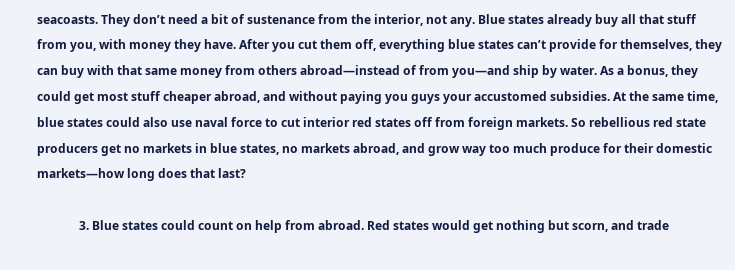seacoasts. They don’t need a bit of sustenance from the interior, not any. Blue states already buy all that stuff from you, with money they have. After you cut them off, everything blue states can’t provide for themselves, they can buy with that same money from others abroad—instead of from you—and ship by water. As a bonus, they could get most stuff cheaper abroad, and without paying you guys your accustomed subsidies. At the same time, blue states could also use naval force to cut interior red states off from foreign markets. So rebellious red state producers get no markets in blue states, no markets abroad, and grow way too much produce for their domestic markets—how long does that last?

              3. Blue states could count on help from abroad. Red states would get nothing but scorn, and trade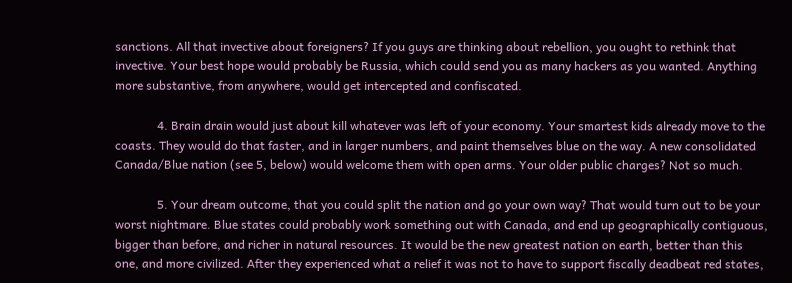sanctions. All that invective about foreigners? If you guys are thinking about rebellion, you ought to rethink that invective. Your best hope would probably be Russia, which could send you as many hackers as you wanted. Anything more substantive, from anywhere, would get intercepted and confiscated.

              4. Brain drain would just about kill whatever was left of your economy. Your smartest kids already move to the coasts. They would do that faster, and in larger numbers, and paint themselves blue on the way. A new consolidated Canada/Blue nation (see 5, below) would welcome them with open arms. Your older public charges? Not so much.

              5. Your dream outcome, that you could split the nation and go your own way? That would turn out to be your worst nightmare. Blue states could probably work something out with Canada, and end up geographically contiguous, bigger than before, and richer in natural resources. It would be the new greatest nation on earth, better than this one, and more civilized. After they experienced what a relief it was not to have to support fiscally deadbeat red states,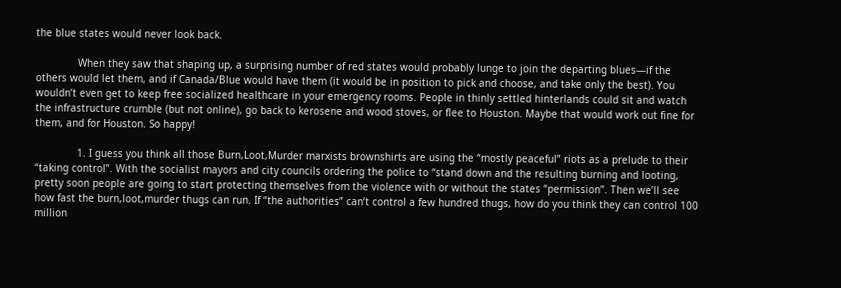the blue states would never look back.

              When they saw that shaping up, a surprising number of red states would probably lunge to join the departing blues—if the others would let them, and if Canada/Blue would have them (it would be in position to pick and choose, and take only the best). You wouldn’t even get to keep free socialized healthcare in your emergency rooms. People in thinly settled hinterlands could sit and watch the infrastructure crumble (but not online), go back to kerosene and wood stoves, or flee to Houston. Maybe that would work out fine for them, and for Houston. So happy!

              1. I guess you think all those Burn,Loot,Murder marxists brownshirts are using the “mostly peaceful” riots as a prelude to their “taking control”. With the socialist mayors and city councils ordering the police to “stand down and the resulting burning and looting, pretty soon people are going to start protecting themselves from the violence with or without the states “permission”. Then we’ll see how fast the burn,loot,murder thugs can run. If “the authorities” can’t control a few hundred thugs, how do you think they can control 100 million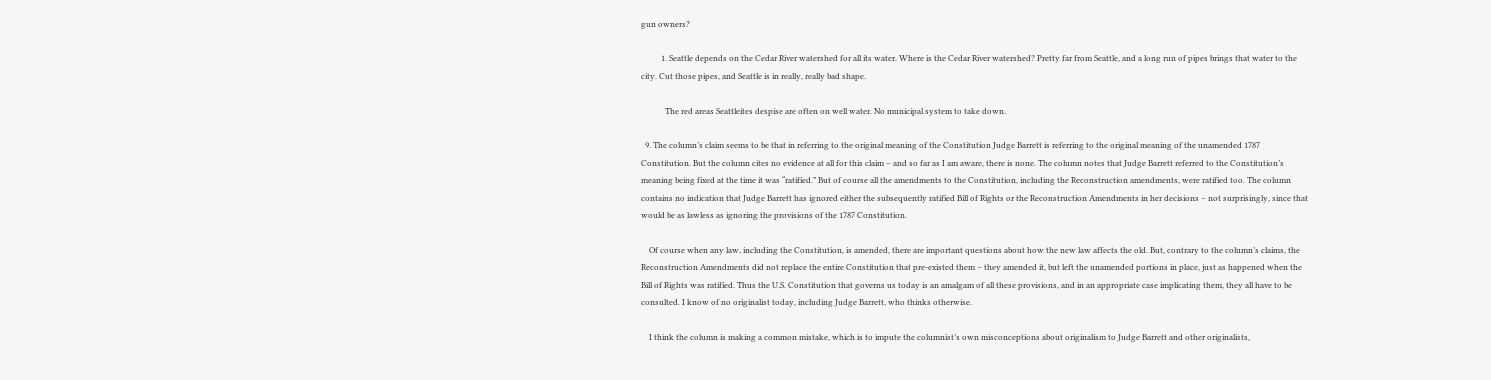gun owners?

          1. Seattle depends on the Cedar River watershed for all its water. Where is the Cedar River watershed? Pretty far from Seattle, and a long run of pipes brings that water to the city. Cut those pipes, and Seattle is in really, really bad shape.

            The red areas Seattleites despise are often on well water. No municipal system to take down.

  9. The column’s claim seems to be that in referring to the original meaning of the Constitution Judge Barrett is referring to the original meaning of the unamended 1787 Constitution. But the column cites no evidence at all for this claim – and so far as I am aware, there is none. The column notes that Judge Barrett referred to the Constitution’s meaning being fixed at the time it was “ratified.” But of course all the amendments to the Constitution, including the Reconstruction amendments, were ratified too. The column contains no indication that Judge Barrett has ignored either the subsequently ratified Bill of Rights or the Reconstruction Amendments in her decisions – not surprisingly, since that would be as lawless as ignoring the provisions of the 1787 Constitution.

    Of course when any law, including the Constitution, is amended, there are important questions about how the new law affects the old. But, contrary to the column’s claims, the Reconstruction Amendments did not replace the entire Constitution that pre-existed them – they amended it, but left the unamended portions in place, just as happened when the Bill of Rights was ratified. Thus the U.S. Constitution that governs us today is an amalgam of all these provisions, and in an appropriate case implicating them, they all have to be consulted. I know of no originalist today, including Judge Barrett, who thinks otherwise.

    I think the column is making a common mistake, which is to impute the columnist’s own misconceptions about originalism to Judge Barrett and other originalists,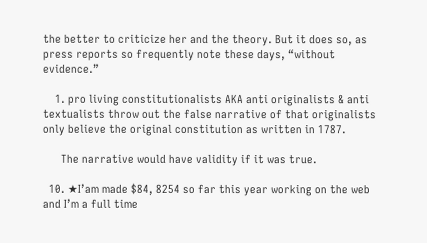the better to criticize her and the theory. But it does so, as press reports so frequently note these days, “without evidence.”

    1. pro living constitutionalists AKA anti originalists & anti textualists throw out the false narrative of that originalists only believe the original constitution as written in 1787.

      The narrative would have validity if it was true.

  10. ★I’am made $84, 8254 so far this year working on the web and I’m a full time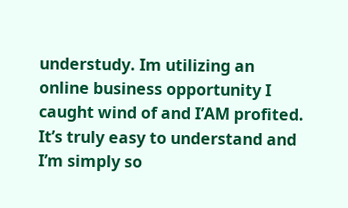understudy. Im utilizing an online business opportunity I caught wind of and I’AM profited. It’s truly easy to understand and I’m simply so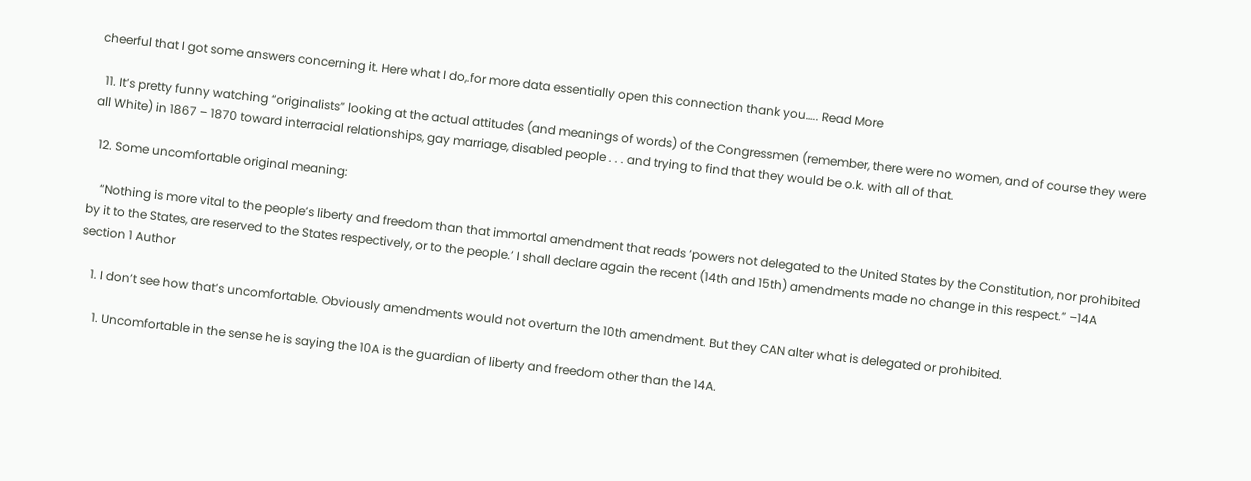cheerful that I got some answers concerning it. Here what I do,.for more data essentially open this connection thank you….. Read More

  11. It’s pretty funny watching “originalists” looking at the actual attitudes (and meanings of words) of the Congressmen (remember, there were no women, and of course they were all White) in 1867 – 1870 toward interracial relationships, gay marriage, disabled people . . . and trying to find that they would be o.k. with all of that.

  12. Some uncomfortable original meaning:

    “Nothing is more vital to the people’s liberty and freedom than that immortal amendment that reads ‘powers not delegated to the United States by the Constitution, nor prohibited by it to the States, are reserved to the States respectively, or to the people.’ I shall declare again the recent (14th and 15th) amendments made no change in this respect.” –14A section 1 Author

    1. I don’t see how that’s uncomfortable. Obviously amendments would not overturn the 10th amendment. But they CAN alter what is delegated or prohibited.

      1. Uncomfortable in the sense he is saying the 10A is the guardian of liberty and freedom other than the 14A.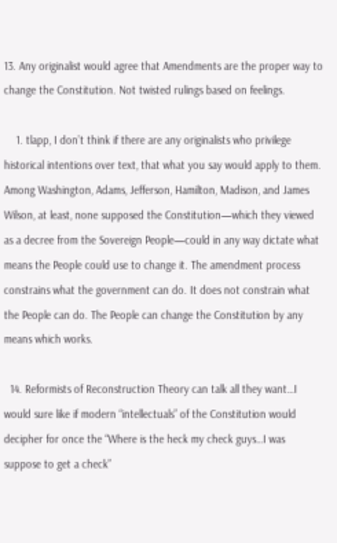13. Any originalist would agree that Amendments are the proper way to change the Constitution. Not twisted rulings based on feelings.

    1. tlapp, I don’t think if there are any originalists who privilege historical intentions over text, that what you say would apply to them. Among Washington, Adams, Jefferson, Hamilton, Madison, and James Wilson, at least, none supposed the Constitution—which they viewed as a decree from the Sovereign People—could in any way dictate what means the People could use to change it. The amendment process constrains what the government can do. It does not constrain what the People can do. The People can change the Constitution by any means which works.

  14. Reformists of Reconstruction Theory can talk all they want…I would sure like if modern “intellectuals” of the Constitution would decipher for once the “Where is the heck my check guys…I was suppose to get a check”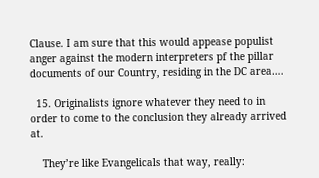Clause. I am sure that this would appease populist anger against the modern interpreters pf the pillar documents of our Country, residing in the DC area….

  15. Originalists ignore whatever they need to in order to come to the conclusion they already arrived at.

    They’re like Evangelicals that way, really: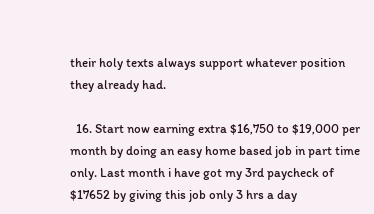their holy texts always support whatever position they already had.

  16. Start now earning extra $16,750 to $19,000 per month by doing an easy home based job in part time only. Last month i have got my 3rd paycheck of $17652 by giving this job only 3 hrs a day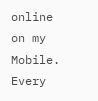online on my Mobile. Every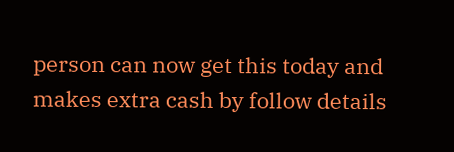person can now get this today and makes extra cash by follow details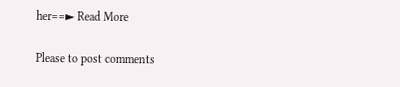her==► Read More

Please to post comments